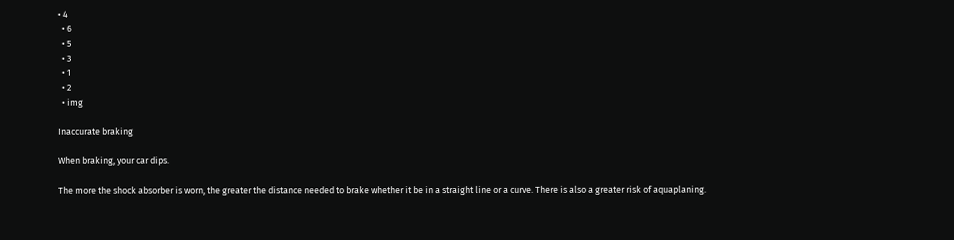• 4
  • 6
  • 5
  • 3
  • 1
  • 2
  • img

Inaccurate braking

When braking, your car dips.

The more the shock absorber is worn, the greater the distance needed to brake whether it be in a straight line or a curve. There is also a greater risk of aquaplaning.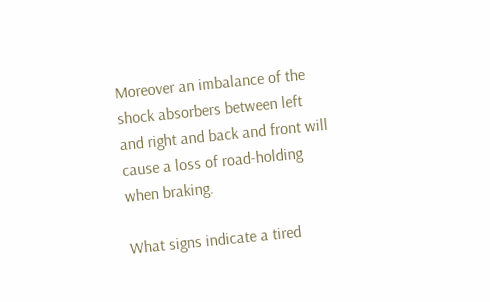Moreover an imbalance of the shock absorbers between left and right and back and front will cause a loss of road-holding when braking.

What signs indicate a tired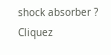shock absorber ?
Cliquez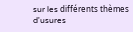sur les différents thèmes d'usures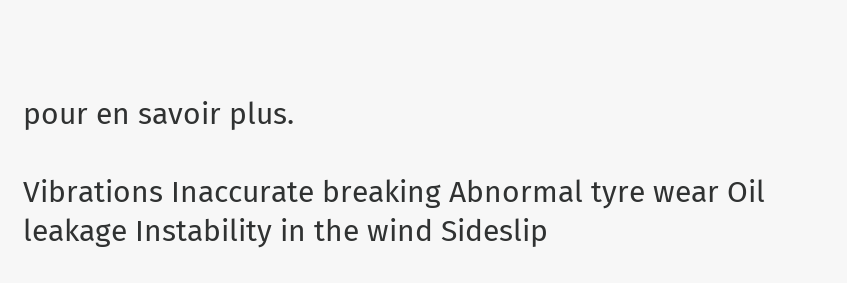pour en savoir plus.

Vibrations Inaccurate breaking Abnormal tyre wear Oil leakage Instability in the wind Sideslip